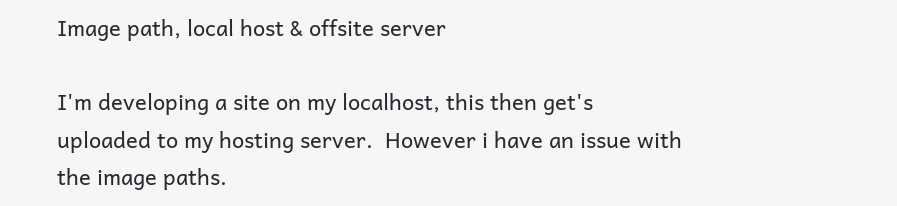Image path, local host & offsite server

I'm developing a site on my localhost, this then get's uploaded to my hosting server.  However i have an issue with the image paths.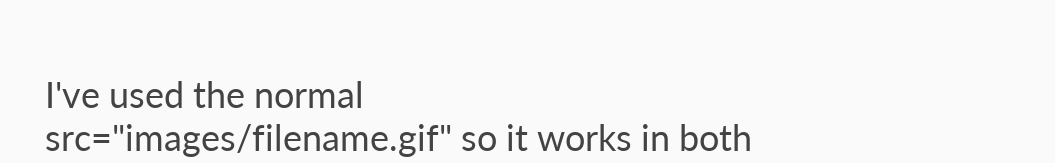I've used the normal src="images/filename.gif" so it works in both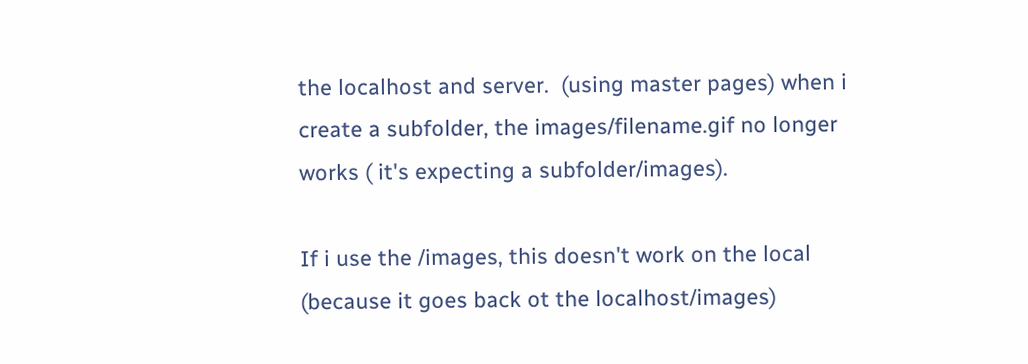the localhost and server.  (using master pages) when i create a subfolder, the images/filename.gif no longer works ( it's expecting a subfolder/images).

If i use the /images, this doesn't work on the local (because it goes back ot the localhost/images)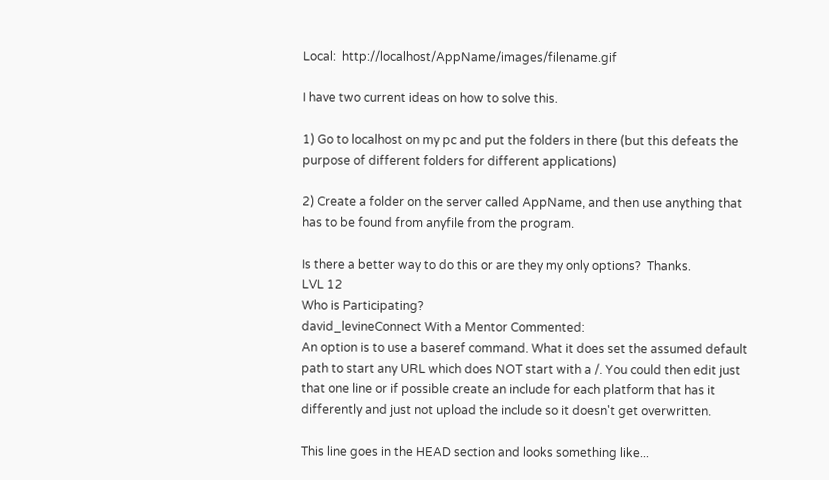Local:  http://localhost/AppName/images/filename.gif

I have two current ideas on how to solve this.

1) Go to localhost on my pc and put the folders in there (but this defeats the purpose of different folders for different applications)

2) Create a folder on the server called AppName, and then use anything that has to be found from anyfile from the program.

Is there a better way to do this or are they my only options?  Thanks.
LVL 12
Who is Participating?
david_levineConnect With a Mentor Commented:
An option is to use a baseref command. What it does set the assumed default path to start any URL which does NOT start with a /. You could then edit just that one line or if possible create an include for each platform that has it differently and just not upload the include so it doesn't get overwritten.

This line goes in the HEAD section and looks something like...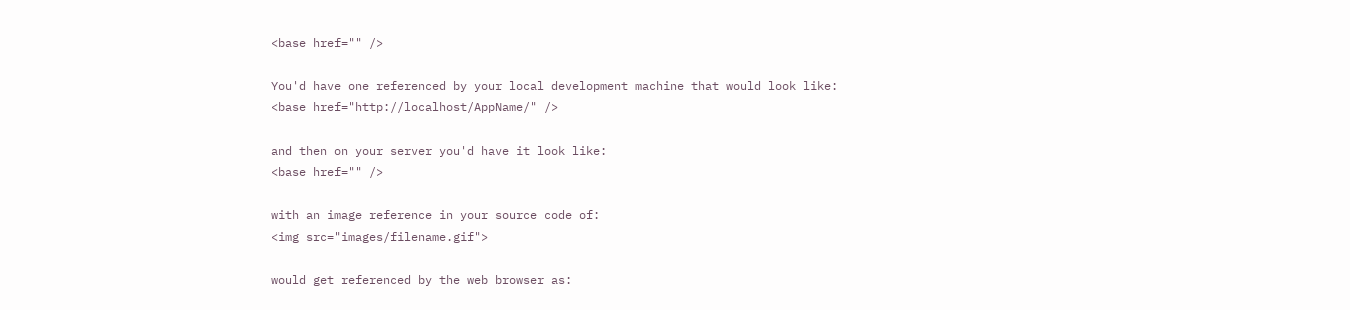<base href="" />

You'd have one referenced by your local development machine that would look like:
<base href="http://localhost/AppName/" />

and then on your server you'd have it look like:
<base href="" />

with an image reference in your source code of:
<img src="images/filename.gif">

would get referenced by the web browser as: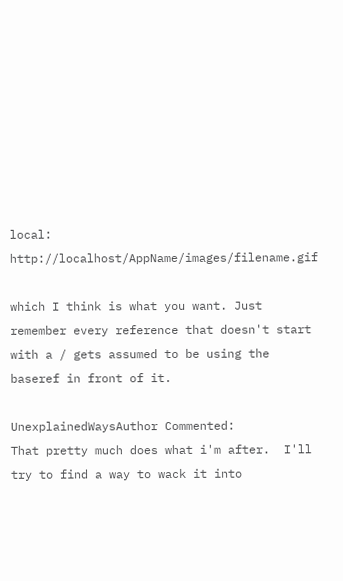local: http://localhost/AppName/images/filename.gif

which I think is what you want. Just remember every reference that doesn't start with a / gets assumed to be using the baseref in front of it.

UnexplainedWaysAuthor Commented:
That pretty much does what i'm after.  I'll try to find a way to wack it into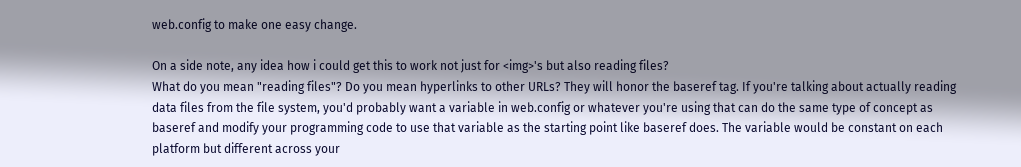web.config to make one easy change.

On a side note, any idea how i could get this to work not just for <img>'s but also reading files?
What do you mean "reading files"? Do you mean hyperlinks to other URLs? They will honor the baseref tag. If you're talking about actually reading data files from the file system, you'd probably want a variable in web.config or whatever you're using that can do the same type of concept as baseref and modify your programming code to use that variable as the starting point like baseref does. The variable would be constant on each platform but different across your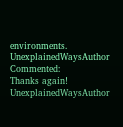environments.
UnexplainedWaysAuthor Commented:
Thanks again!
UnexplainedWaysAuthor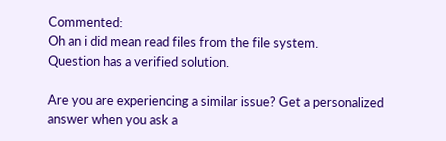Commented:
Oh an i did mean read files from the file system.
Question has a verified solution.

Are you are experiencing a similar issue? Get a personalized answer when you ask a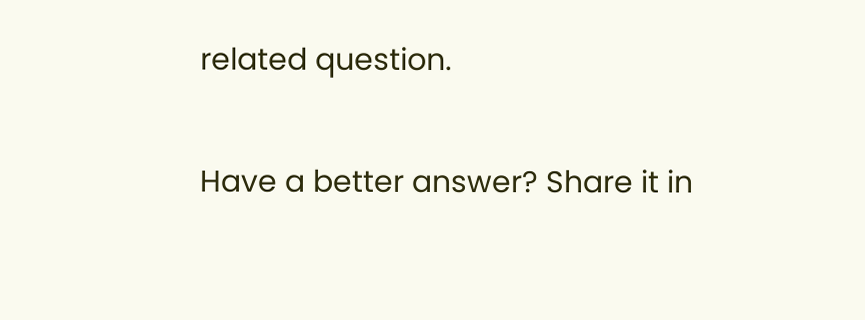related question.

Have a better answer? Share it in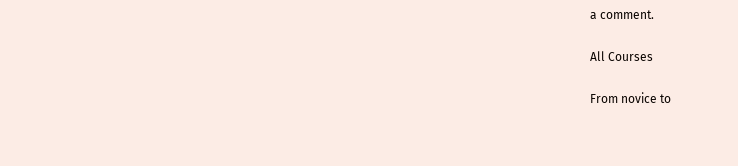a comment.

All Courses

From novice to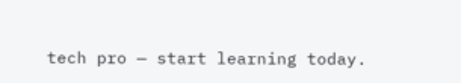tech pro — start learning today.